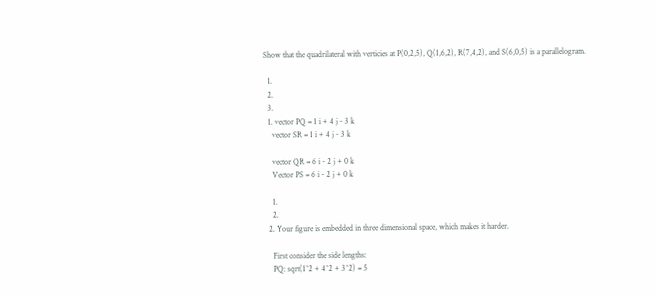Show that the quadrilateral with verticies at P(0,2,5), Q(1,6,2), R(7,4,2), and S(6,0,5) is a parallelogram.

  1.
  2.
  3.
  1. vector PQ = 1 i + 4 j - 3 k
    vector SR = 1 i + 4 j - 3 k

    vector QR = 6 i - 2 j + 0 k
    Vector PS = 6 i - 2 j + 0 k

    1.
    2.
  2. Your figure is embedded in three dimensional space, which makes it harder.

    First consider the side lengths:
    PQ: sqrt(1^2 + 4^2 + 3^2) = 5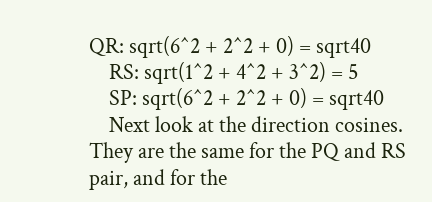QR: sqrt(6^2 + 2^2 + 0) = sqrt40
    RS: sqrt(1^2 + 4^2 + 3^2) = 5
    SP: sqrt(6^2 + 2^2 + 0) = sqrt40
    Next look at the direction cosines. They are the same for the PQ and RS pair, and for the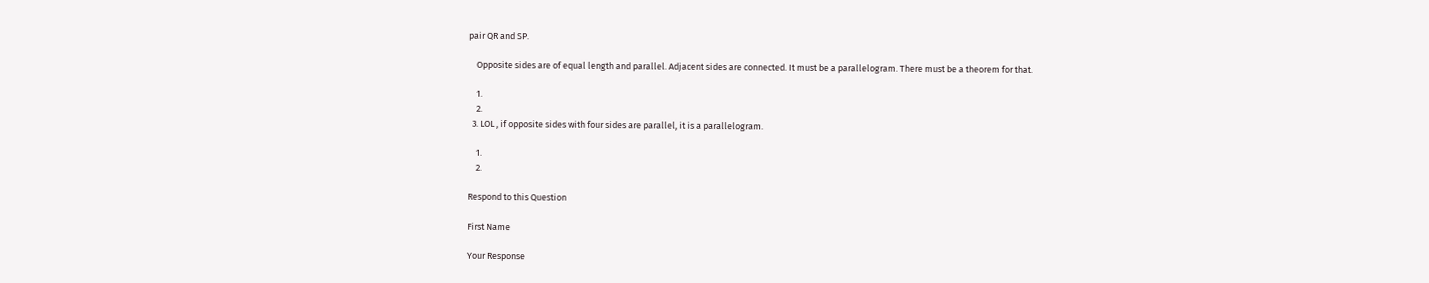pair QR and SP.

    Opposite sides are of equal length and parallel. Adjacent sides are connected. It must be a parallelogram. There must be a theorem for that.

    1.
    2.
  3. LOL , if opposite sides with four sides are parallel, it is a parallelogram.

    1.
    2.

Respond to this Question

First Name

Your Response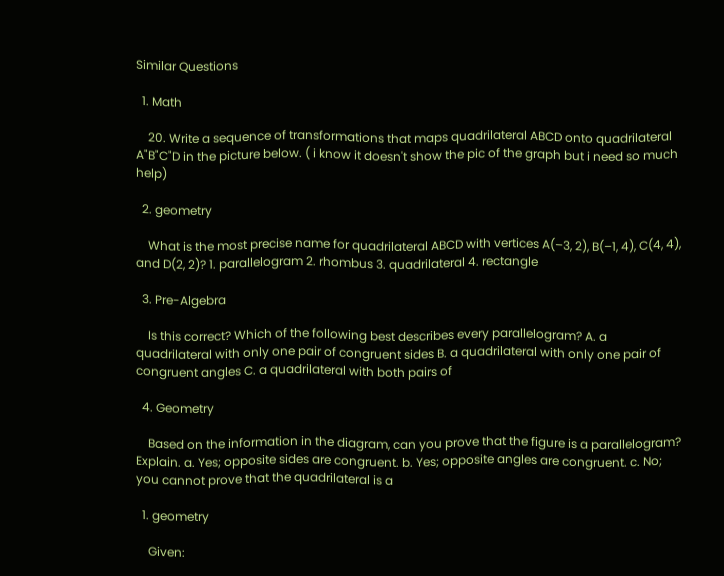Similar Questions

  1. Math

    20. Write a sequence of transformations that maps quadrilateral ABCD onto quadrilateral A"B"C"D in the picture below. ( i know it doesn't show the pic of the graph but i need so much help)

  2. geometry

    What is the most precise name for quadrilateral ABCD with vertices A(–3, 2), B(–1, 4), C(4, 4), and D(2, 2)? 1. parallelogram 2. rhombus 3. quadrilateral 4. rectangle

  3. Pre-Algebra

    Is this correct? Which of the following best describes every parallelogram? A. a quadrilateral with only one pair of congruent sides B. a quadrilateral with only one pair of congruent angles C. a quadrilateral with both pairs of

  4. Geometry

    Based on the information in the diagram, can you prove that the figure is a parallelogram? Explain. a. Yes; opposite sides are congruent. b. Yes; opposite angles are congruent. c. No; you cannot prove that the quadrilateral is a

  1. geometry

    Given: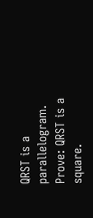QRST is a parallelogram. Prove: QRST is a square.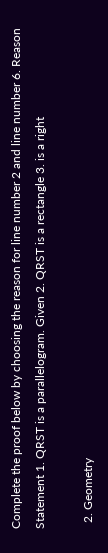Complete the proof below by choosing the reason for line number 2 and line number 6. Reason Statement 1. QRST is a parallelogram. Given 2. QRST is a rectangle 3. is a right

  2. Geometry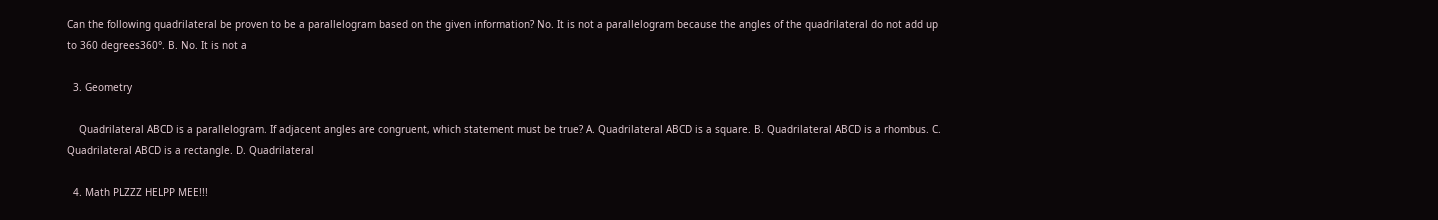Can the following quadrilateral be proven to be a parallelogram based on the given information? No. It is not a parallelogram because the angles of the quadrilateral do not add up to 360 degrees360°. B. No. It is not a

  3. Geometry

    Quadrilateral ABCD is a parallelogram. If adjacent angles are congruent, which statement must be true? A. Quadrilateral ABCD is a square. B. Quadrilateral ABCD is a rhombus. C. Quadrilateral ABCD is a rectangle. D. Quadrilateral

  4. Math PLZZZ HELPP MEE!!!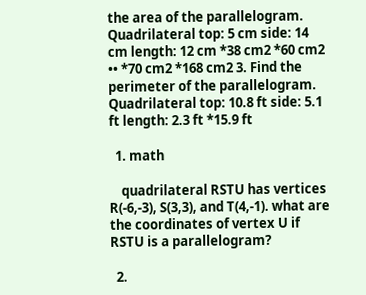the area of the parallelogram. Quadrilateral top: 5 cm side: 14 cm length: 12 cm *38 cm2 *60 cm2 •• *70 cm2 *168 cm2 3. Find the perimeter of the parallelogram. Quadrilateral top: 10.8 ft side: 5.1 ft length: 2.3 ft *15.9 ft

  1. math

    quadrilateral RSTU has vertices R(-6,-3), S(3,3), and T(4,-1). what are the coordinates of vertex U if RSTU is a parallelogram?

  2.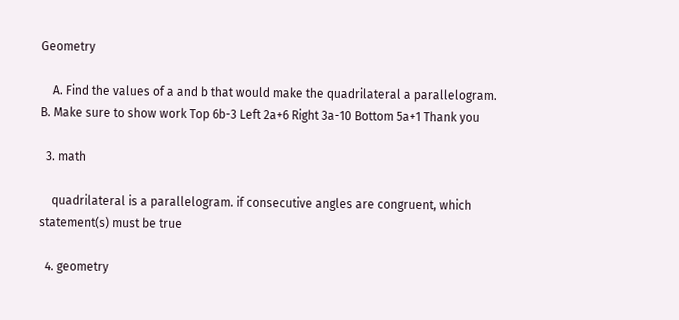Geometry

    A. Find the values of a and b that would make the quadrilateral a parallelogram. B. Make sure to show work Top 6b-3 Left 2a+6 Right 3a-10 Bottom 5a+1 Thank you

  3. math

    quadrilateral is a parallelogram. if consecutive angles are congruent, which statement(s) must be true

  4. geometry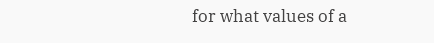for what values of a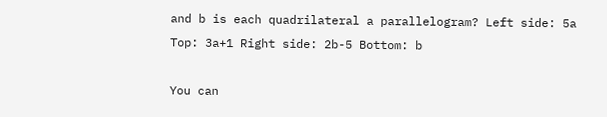and b is each quadrilateral a parallelogram? Left side: 5a Top: 3a+1 Right side: 2b-5 Bottom: b

You can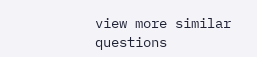view more similar questions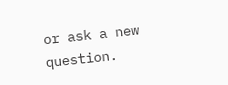or ask a new question.